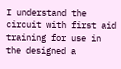I understand the circuit with first aid training for use in the designed a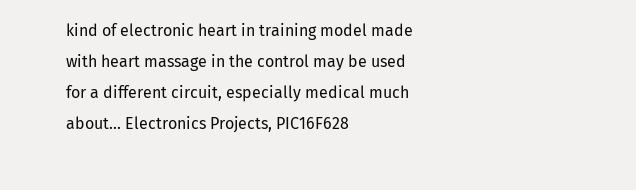kind of electronic heart in training model made with heart massage in the control may be used for a different circuit, especially medical much about... Electronics Projects, PIC16F628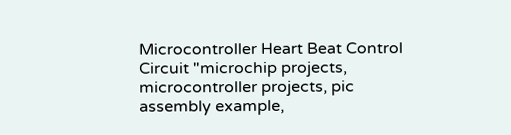Microcontroller Heart Beat Control Circuit "microchip projects, microcontroller projects, pic assembly example,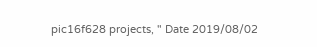pic16f628 projects, " Date 2019/08/02